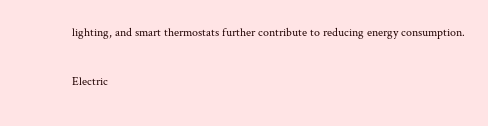lighting, and smart thermostats further contribute to reducing energy consumption.

Electric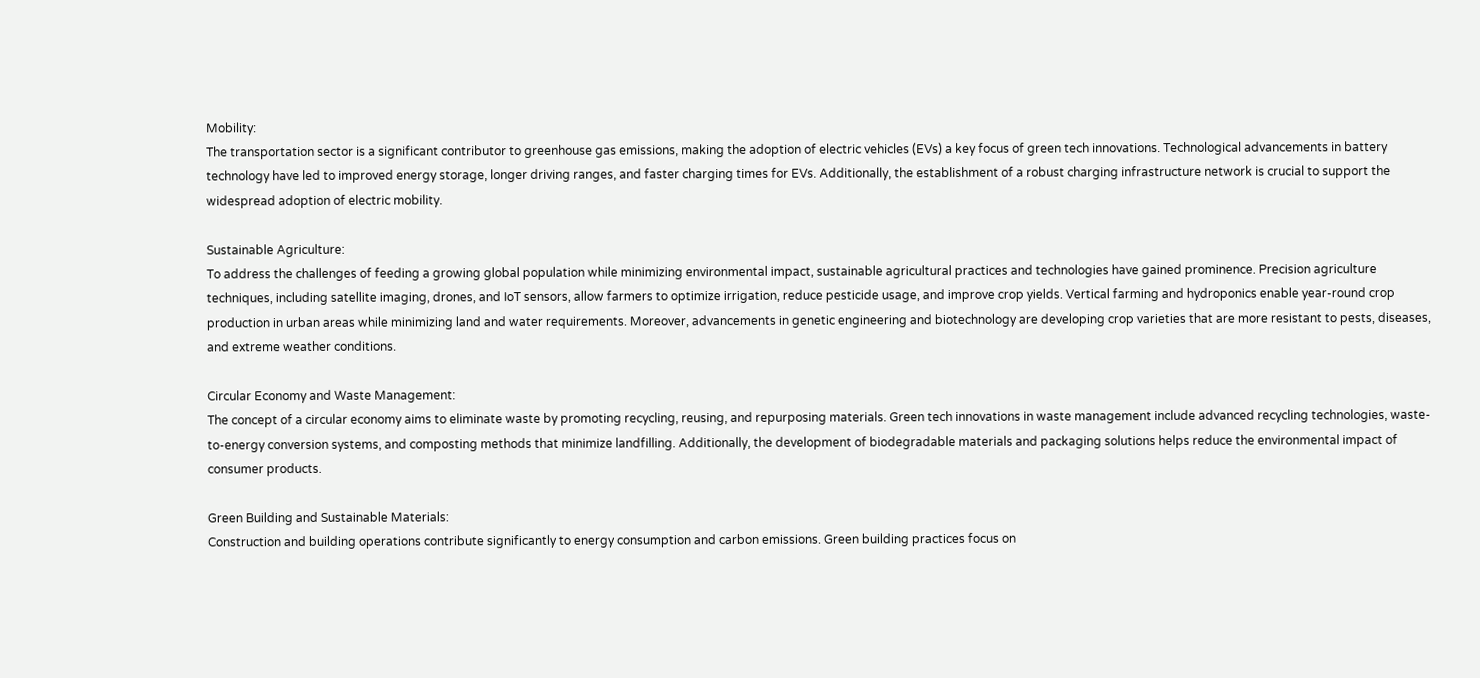Mobility:
The transportation sector is a significant contributor to greenhouse gas emissions, making the adoption of electric vehicles (EVs) a key focus of green tech innovations. Technological advancements in battery technology have led to improved energy storage, longer driving ranges, and faster charging times for EVs. Additionally, the establishment of a robust charging infrastructure network is crucial to support the widespread adoption of electric mobility.

Sustainable Agriculture:
To address the challenges of feeding a growing global population while minimizing environmental impact, sustainable agricultural practices and technologies have gained prominence. Precision agriculture techniques, including satellite imaging, drones, and IoT sensors, allow farmers to optimize irrigation, reduce pesticide usage, and improve crop yields. Vertical farming and hydroponics enable year-round crop production in urban areas while minimizing land and water requirements. Moreover, advancements in genetic engineering and biotechnology are developing crop varieties that are more resistant to pests, diseases, and extreme weather conditions.

Circular Economy and Waste Management:
The concept of a circular economy aims to eliminate waste by promoting recycling, reusing, and repurposing materials. Green tech innovations in waste management include advanced recycling technologies, waste-to-energy conversion systems, and composting methods that minimize landfilling. Additionally, the development of biodegradable materials and packaging solutions helps reduce the environmental impact of consumer products.

Green Building and Sustainable Materials:
Construction and building operations contribute significantly to energy consumption and carbon emissions. Green building practices focus on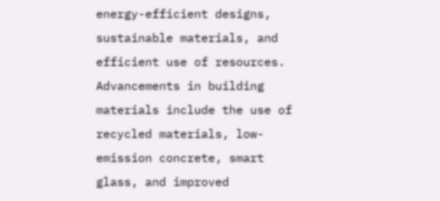energy-efficient designs, sustainable materials, and efficient use of resources. Advancements in building materials include the use of recycled materials, low-emission concrete, smart glass, and improved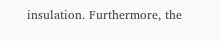insulation. Furthermore, the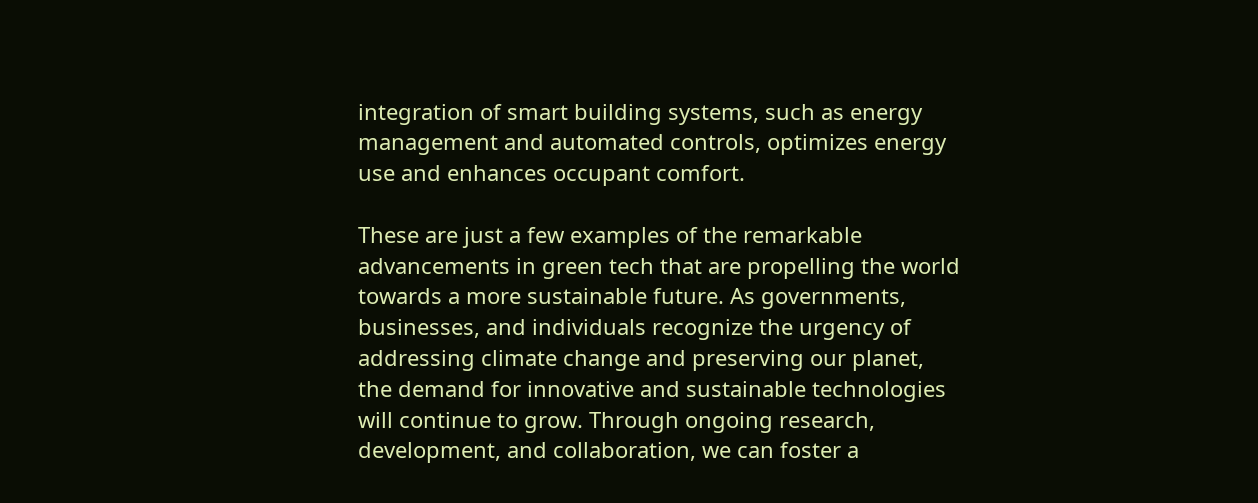integration of smart building systems, such as energy management and automated controls, optimizes energy use and enhances occupant comfort.

These are just a few examples of the remarkable advancements in green tech that are propelling the world towards a more sustainable future. As governments, businesses, and individuals recognize the urgency of addressing climate change and preserving our planet, the demand for innovative and sustainable technologies will continue to grow. Through ongoing research, development, and collaboration, we can foster a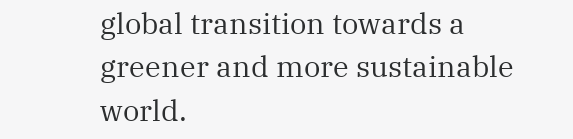global transition towards a greener and more sustainable world.